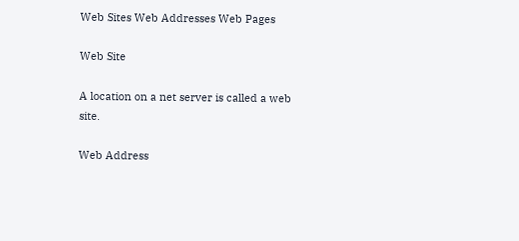Web Sites Web Addresses Web Pages

Web Site

A location on a net server is called a web site.

Web Address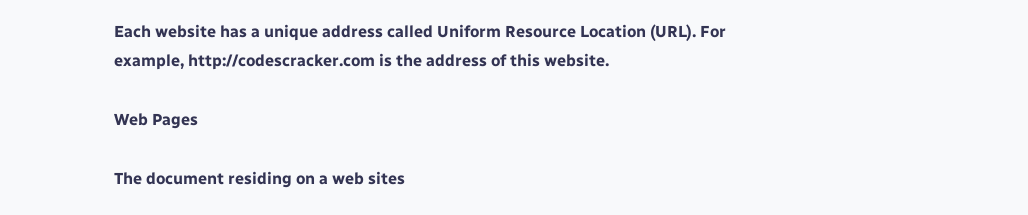Each website has a unique address called Uniform Resource Location (URL). For example, http://codescracker.com is the address of this website.

Web Pages

The document residing on a web sites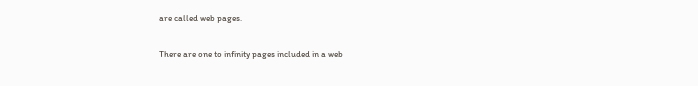are called web pages.

There are one to infinity pages included in a web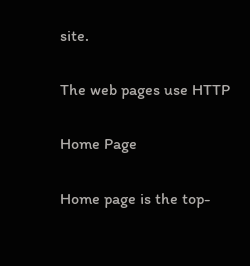site.

The web pages use HTTP

Home Page

Home page is the top-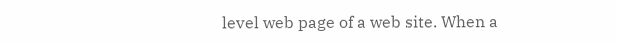level web page of a web site. When a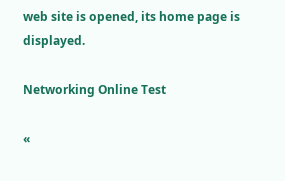web site is opened, its home page is displayed.

Networking Online Test

«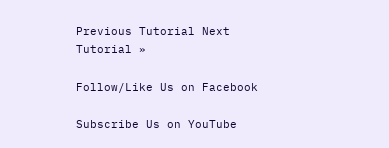Previous Tutorial Next Tutorial »

Follow/Like Us on Facebook

Subscribe Us on YouTube